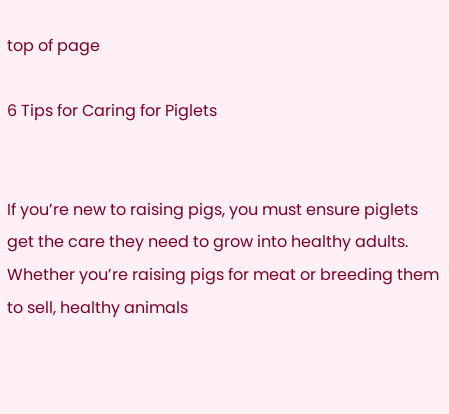top of page

6 Tips for Caring for Piglets


If you’re new to raising pigs, you must ensure piglets get the care they need to grow into healthy adults. Whether you’re raising pigs for meat or breeding them to sell, healthy animals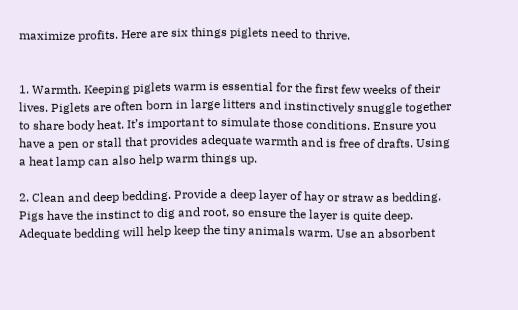maximize profits. Here are six things piglets need to thrive.


1. Warmth. Keeping piglets warm is essential for the first few weeks of their lives. Piglets are often born in large litters and instinctively snuggle together to share body heat. It’s important to simulate those conditions. Ensure you have a pen or stall that provides adequate warmth and is free of drafts. Using a heat lamp can also help warm things up.

2. Clean and deep bedding. Provide a deep layer of hay or straw as bedding. Pigs have the instinct to dig and root, so ensure the layer is quite deep. Adequate bedding will help keep the tiny animals warm. Use an absorbent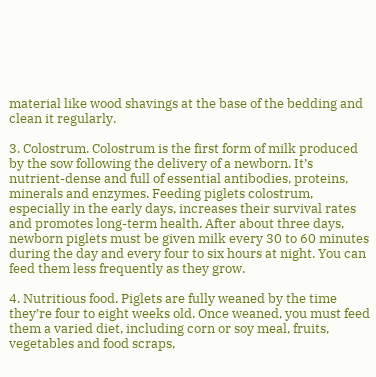material like wood shavings at the base of the bedding and clean it regularly.

3. Colostrum. Colostrum is the first form of milk produced by the sow following the delivery of a newborn. It’s nutrient-dense and full of essential antibodies, proteins, minerals and enzymes. Feeding piglets colostrum, especially in the early days, increases their survival rates and promotes long-term health. After about three days, newborn piglets must be given milk every 30 to 60 minutes during the day and every four to six hours at night. You can feed them less frequently as they grow.

4. Nutritious food. Piglets are fully weaned by the time they’re four to eight weeks old. Once weaned, you must feed them a varied diet, including corn or soy meal, fruits, vegetables and food scraps,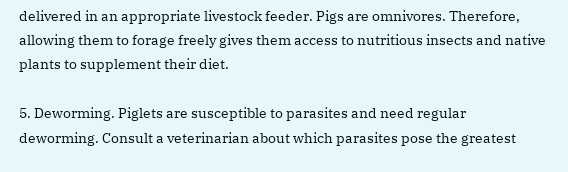delivered in an appropriate livestock feeder. Pigs are omnivores. Therefore, allowing them to forage freely gives them access to nutritious insects and native plants to supplement their diet.

5. Deworming. Piglets are susceptible to parasites and need regular deworming. Consult a veterinarian about which parasites pose the greatest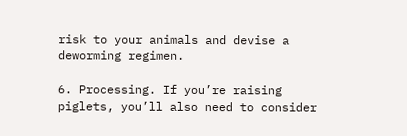risk to your animals and devise a deworming regimen.

6. Processing. If you’re raising piglets, you’ll also need to consider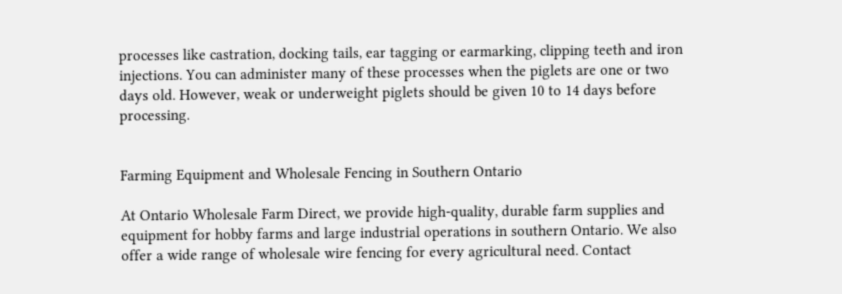processes like castration, docking tails, ear tagging or earmarking, clipping teeth and iron injections. You can administer many of these processes when the piglets are one or two days old. However, weak or underweight piglets should be given 10 to 14 days before processing.


Farming Equipment and Wholesale Fencing in Southern Ontario

At Ontario Wholesale Farm Direct, we provide high-quality, durable farm supplies and equipment for hobby farms and large industrial operations in southern Ontario. We also offer a wide range of wholesale wire fencing for every agricultural need. Contact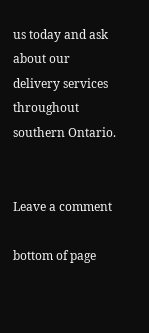us today and ask about our delivery services throughout southern Ontario.


Leave a comment

bottom of page